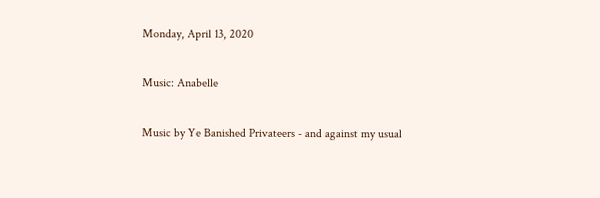Monday, April 13, 2020

Music: Anabelle

Music by Ye Banished Privateers - and against my usual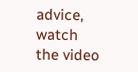advice, watch the video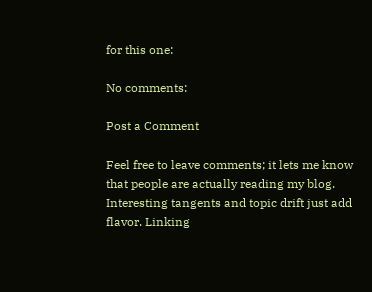for this one:

No comments:

Post a Comment

Feel free to leave comments; it lets me know that people are actually reading my blog. Interesting tangents and topic drift just add flavor. Linking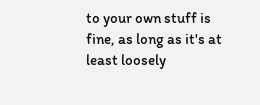to your own stuff is fine, as long as it's at least loosely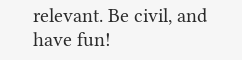relevant. Be civil, and have fun!